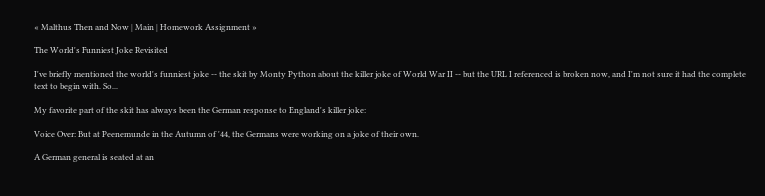« Malthus Then and Now | Main | Homework Assignment »

The World's Funniest Joke Revisited

I've briefly mentioned the world's funniest joke -- the skit by Monty Python about the killer joke of World War II -- but the URL I referenced is broken now, and I'm not sure it had the complete text to begin with. So...

My favorite part of the skit has always been the German response to England's killer joke:

Voice Over: But at Peenemunde in the Autumn of '44, the Germans were working on a joke of their own.

A German general is seated at an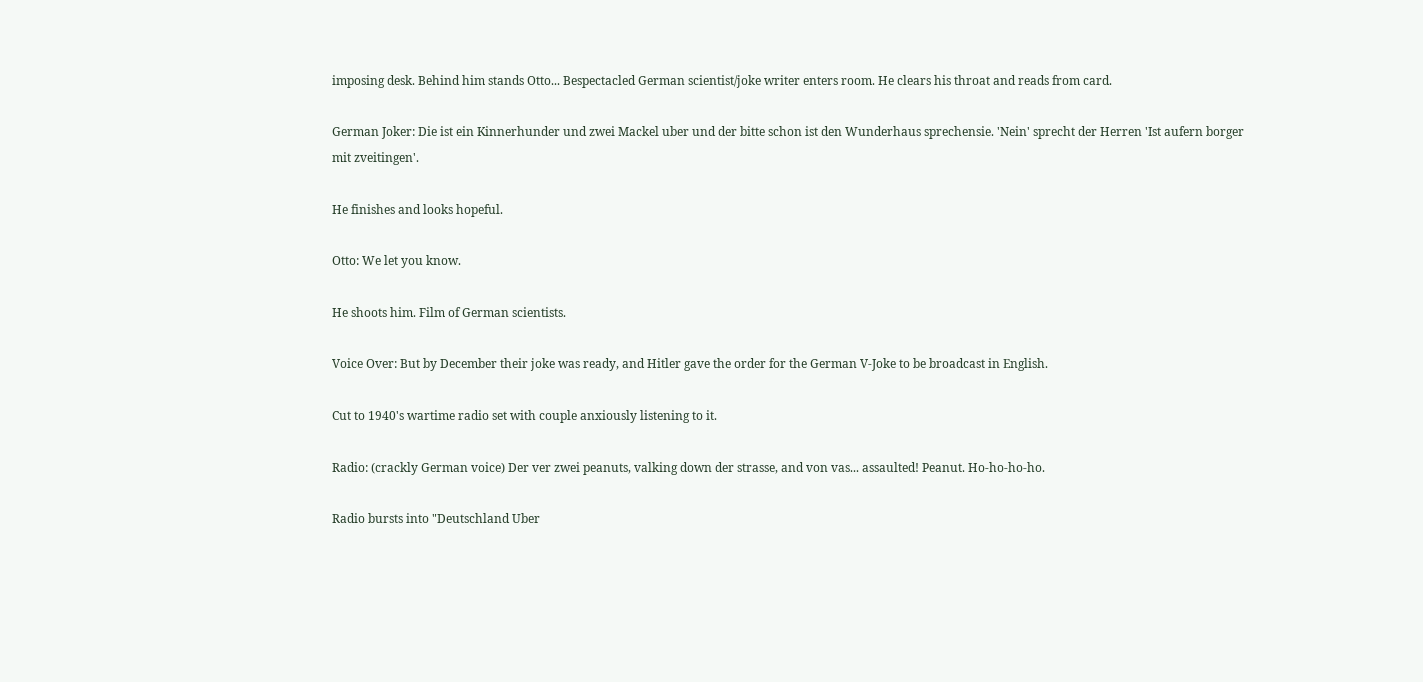imposing desk. Behind him stands Otto... Bespectacled German scientist/joke writer enters room. He clears his throat and reads from card.

German Joker: Die ist ein Kinnerhunder und zwei Mackel uber und der bitte schon ist den Wunderhaus sprechensie. 'Nein' sprecht der Herren 'Ist aufern borger mit zveitingen'.

He finishes and looks hopeful.

Otto: We let you know.

He shoots him. Film of German scientists.

Voice Over: But by December their joke was ready, and Hitler gave the order for the German V-Joke to be broadcast in English.

Cut to 1940's wartime radio set with couple anxiously listening to it.

Radio: (crackly German voice) Der ver zwei peanuts, valking down der strasse, and von vas... assaulted! Peanut. Ho-ho-ho-ho.

Radio bursts into "Deutschland Uber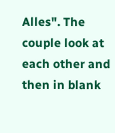Alles". The couple look at each other and then in blank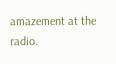amazement at the radio.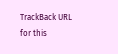TrackBack URL for this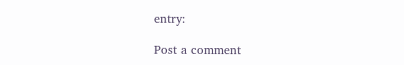entry:

Post a comment